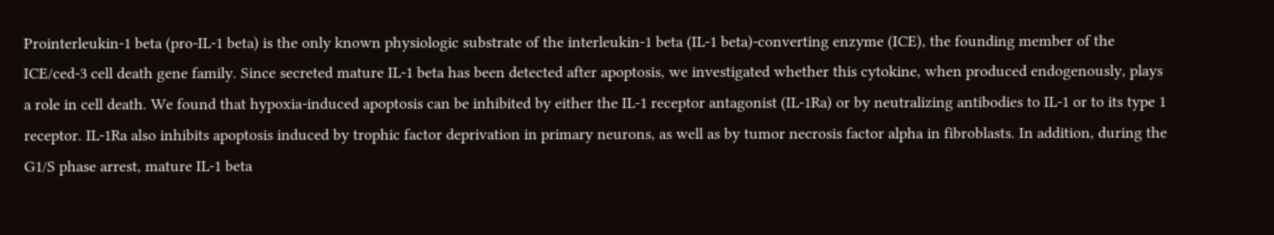Prointerleukin-1 beta (pro-IL-1 beta) is the only known physiologic substrate of the interleukin-1 beta (IL-1 beta)-converting enzyme (ICE), the founding member of the ICE/ced-3 cell death gene family. Since secreted mature IL-1 beta has been detected after apoptosis, we investigated whether this cytokine, when produced endogenously, plays a role in cell death. We found that hypoxia-induced apoptosis can be inhibited by either the IL-1 receptor antagonist (IL-1Ra) or by neutralizing antibodies to IL-1 or to its type 1 receptor. IL-1Ra also inhibits apoptosis induced by trophic factor deprivation in primary neurons, as well as by tumor necrosis factor alpha in fibroblasts. In addition, during the G1/S phase arrest, mature IL-1 beta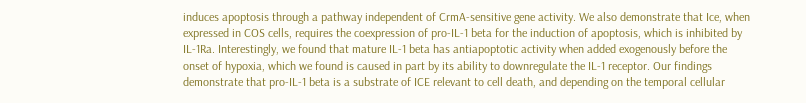induces apoptosis through a pathway independent of CrmA-sensitive gene activity. We also demonstrate that Ice, when expressed in COS cells, requires the coexpression of pro-IL-1 beta for the induction of apoptosis, which is inhibited by IL-1Ra. Interestingly, we found that mature IL-1 beta has antiapoptotic activity when added exogenously before the onset of hypoxia, which we found is caused in part by its ability to downregulate the IL-1 receptor. Our findings demonstrate that pro-IL-1 beta is a substrate of ICE relevant to cell death, and depending on the temporal cellular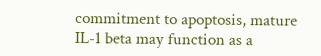commitment to apoptosis, mature IL-1 beta may function as a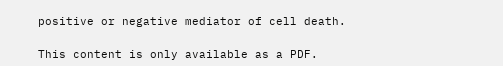positive or negative mediator of cell death.

This content is only available as a PDF.